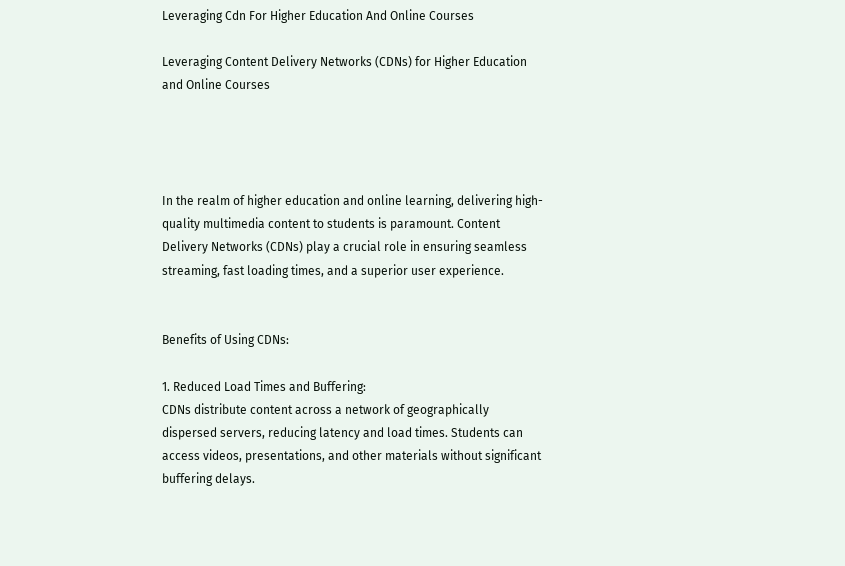Leveraging Cdn For Higher Education And Online Courses

Leveraging Content Delivery Networks (CDNs) for Higher Education and Online Courses




In the realm of higher education and online learning, delivering high-quality multimedia content to students is paramount. Content Delivery Networks (CDNs) play a crucial role in ensuring seamless streaming, fast loading times, and a superior user experience.


Benefits of Using CDNs:

1. Reduced Load Times and Buffering:
CDNs distribute content across a network of geographically dispersed servers, reducing latency and load times. Students can access videos, presentations, and other materials without significant buffering delays.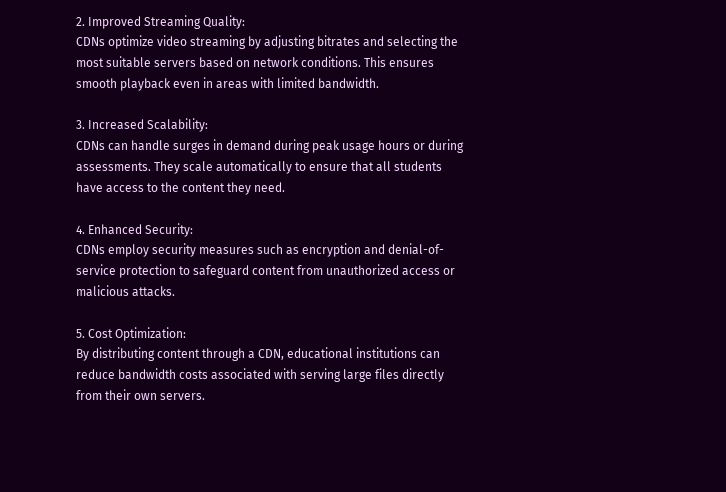2. Improved Streaming Quality:
CDNs optimize video streaming by adjusting bitrates and selecting the most suitable servers based on network conditions. This ensures smooth playback even in areas with limited bandwidth.

3. Increased Scalability:
CDNs can handle surges in demand during peak usage hours or during assessments. They scale automatically to ensure that all students have access to the content they need.

4. Enhanced Security:
CDNs employ security measures such as encryption and denial-of-service protection to safeguard content from unauthorized access or malicious attacks.

5. Cost Optimization:
By distributing content through a CDN, educational institutions can reduce bandwidth costs associated with serving large files directly from their own servers.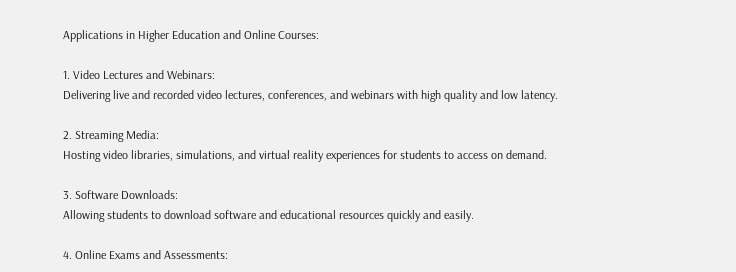Applications in Higher Education and Online Courses:

1. Video Lectures and Webinars:
Delivering live and recorded video lectures, conferences, and webinars with high quality and low latency.

2. Streaming Media:
Hosting video libraries, simulations, and virtual reality experiences for students to access on demand.

3. Software Downloads:
Allowing students to download software and educational resources quickly and easily.

4. Online Exams and Assessments: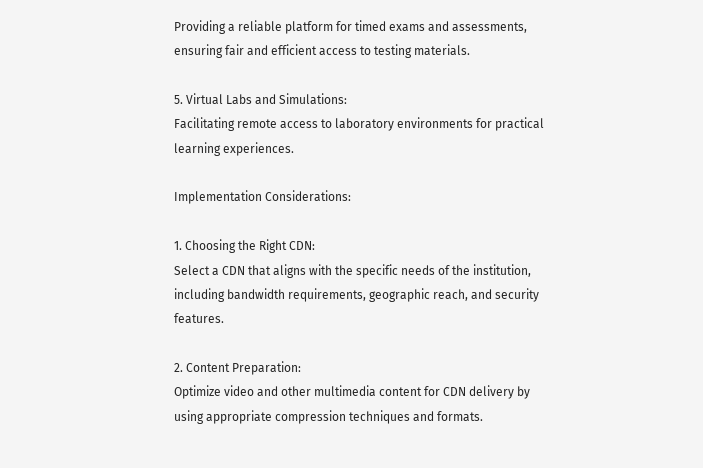Providing a reliable platform for timed exams and assessments, ensuring fair and efficient access to testing materials.

5. Virtual Labs and Simulations:
Facilitating remote access to laboratory environments for practical learning experiences.

Implementation Considerations:

1. Choosing the Right CDN:
Select a CDN that aligns with the specific needs of the institution, including bandwidth requirements, geographic reach, and security features.

2. Content Preparation:
Optimize video and other multimedia content for CDN delivery by using appropriate compression techniques and formats.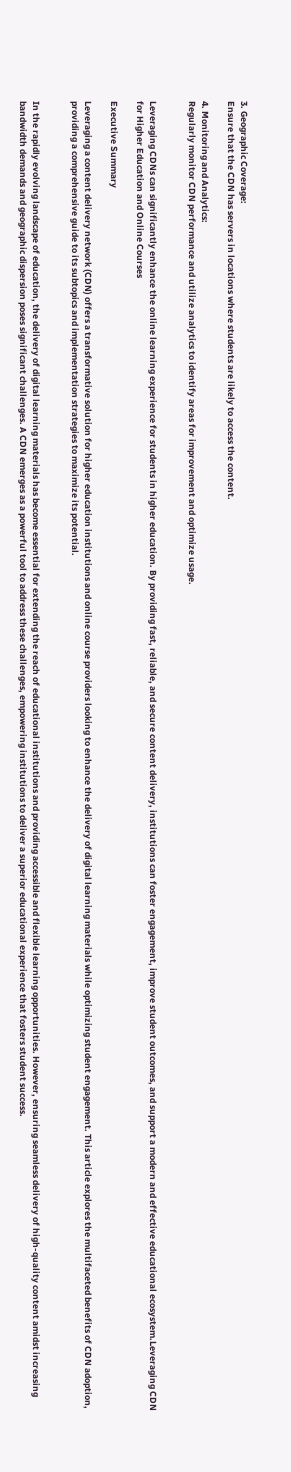3. Geographic Coverage:
Ensure that the CDN has servers in locations where students are likely to access the content.

4. Monitoring and Analytics:
Regularly monitor CDN performance and utilize analytics to identify areas for improvement and optimize usage.


Leveraging CDNs can significantly enhance the online learning experience for students in higher education. By providing fast, reliable, and secure content delivery, institutions can foster engagement, improve student outcomes, and support a modern and effective educational ecosystem.Leveraging CDN for Higher Education and Online Courses

Executive Summary

Leveraging a content delivery network (CDN) offers a transformative solution for higher education institutions and online course providers looking to enhance the delivery of digital learning materials while optimizing student engagement. This article explores the multifaceted benefits of CDN adoption, providing a comprehensive guide to its subtopics and implementation strategies to maximize its potential.


In the rapidly evolving landscape of education, the delivery of digital learning materials has become essential for extending the reach of educational institutions and providing accessible and flexible learning opportunities. However, ensuring seamless delivery of high-quality content amidst increasing bandwidth demands and geographic dispersion poses significant challenges. A CDN emerges as a powerful tool to address these challenges, empowering institutions to deliver a superior educational experience that fosters student success.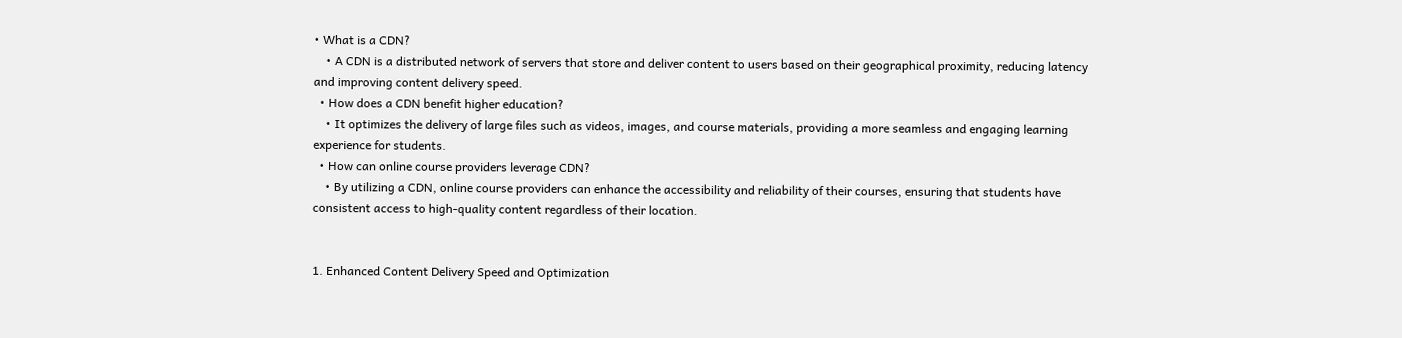• What is a CDN?
    • A CDN is a distributed network of servers that store and deliver content to users based on their geographical proximity, reducing latency and improving content delivery speed.
  • How does a CDN benefit higher education?
    • It optimizes the delivery of large files such as videos, images, and course materials, providing a more seamless and engaging learning experience for students.
  • How can online course providers leverage CDN?
    • By utilizing a CDN, online course providers can enhance the accessibility and reliability of their courses, ensuring that students have consistent access to high-quality content regardless of their location.


1. Enhanced Content Delivery Speed and Optimization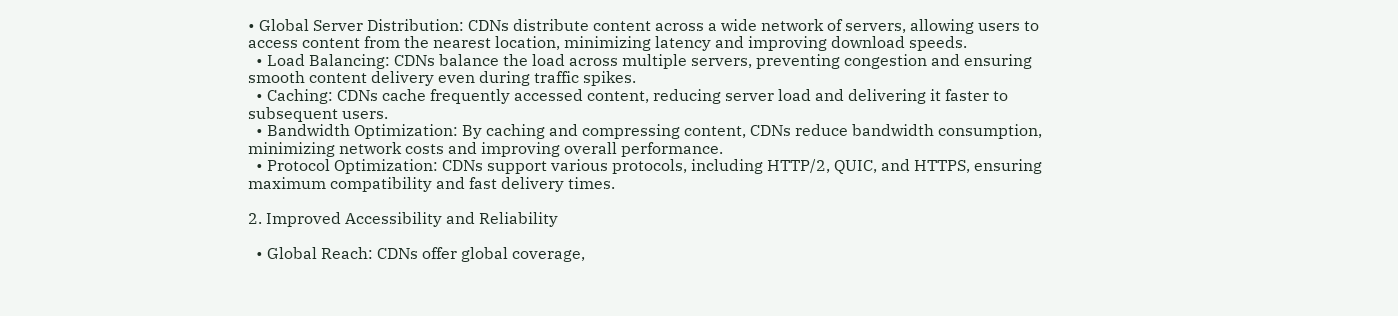• Global Server Distribution: CDNs distribute content across a wide network of servers, allowing users to access content from the nearest location, minimizing latency and improving download speeds.
  • Load Balancing: CDNs balance the load across multiple servers, preventing congestion and ensuring smooth content delivery even during traffic spikes.
  • Caching: CDNs cache frequently accessed content, reducing server load and delivering it faster to subsequent users.
  • Bandwidth Optimization: By caching and compressing content, CDNs reduce bandwidth consumption, minimizing network costs and improving overall performance.
  • Protocol Optimization: CDNs support various protocols, including HTTP/2, QUIC, and HTTPS, ensuring maximum compatibility and fast delivery times.

2. Improved Accessibility and Reliability

  • Global Reach: CDNs offer global coverage,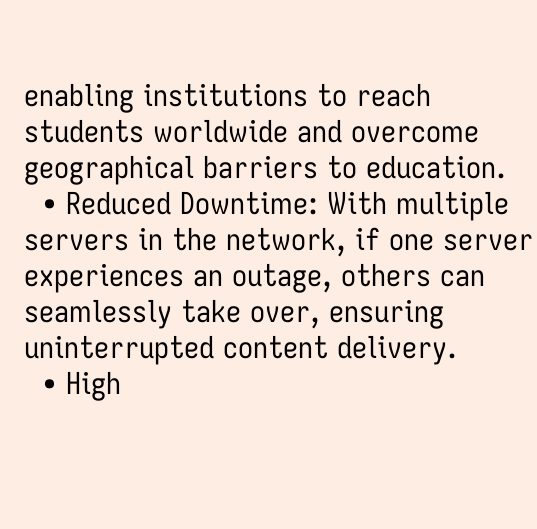enabling institutions to reach students worldwide and overcome geographical barriers to education.
  • Reduced Downtime: With multiple servers in the network, if one server experiences an outage, others can seamlessly take over, ensuring uninterrupted content delivery.
  • High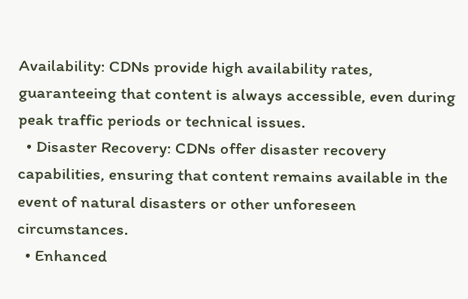Availability: CDNs provide high availability rates, guaranteeing that content is always accessible, even during peak traffic periods or technical issues.
  • Disaster Recovery: CDNs offer disaster recovery capabilities, ensuring that content remains available in the event of natural disasters or other unforeseen circumstances.
  • Enhanced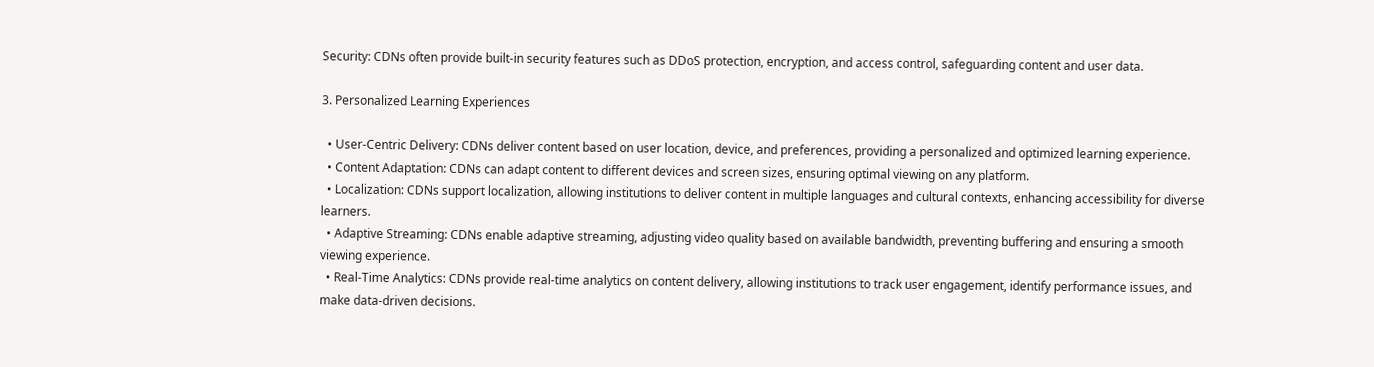Security: CDNs often provide built-in security features such as DDoS protection, encryption, and access control, safeguarding content and user data.

3. Personalized Learning Experiences

  • User-Centric Delivery: CDNs deliver content based on user location, device, and preferences, providing a personalized and optimized learning experience.
  • Content Adaptation: CDNs can adapt content to different devices and screen sizes, ensuring optimal viewing on any platform.
  • Localization: CDNs support localization, allowing institutions to deliver content in multiple languages and cultural contexts, enhancing accessibility for diverse learners.
  • Adaptive Streaming: CDNs enable adaptive streaming, adjusting video quality based on available bandwidth, preventing buffering and ensuring a smooth viewing experience.
  • Real-Time Analytics: CDNs provide real-time analytics on content delivery, allowing institutions to track user engagement, identify performance issues, and make data-driven decisions.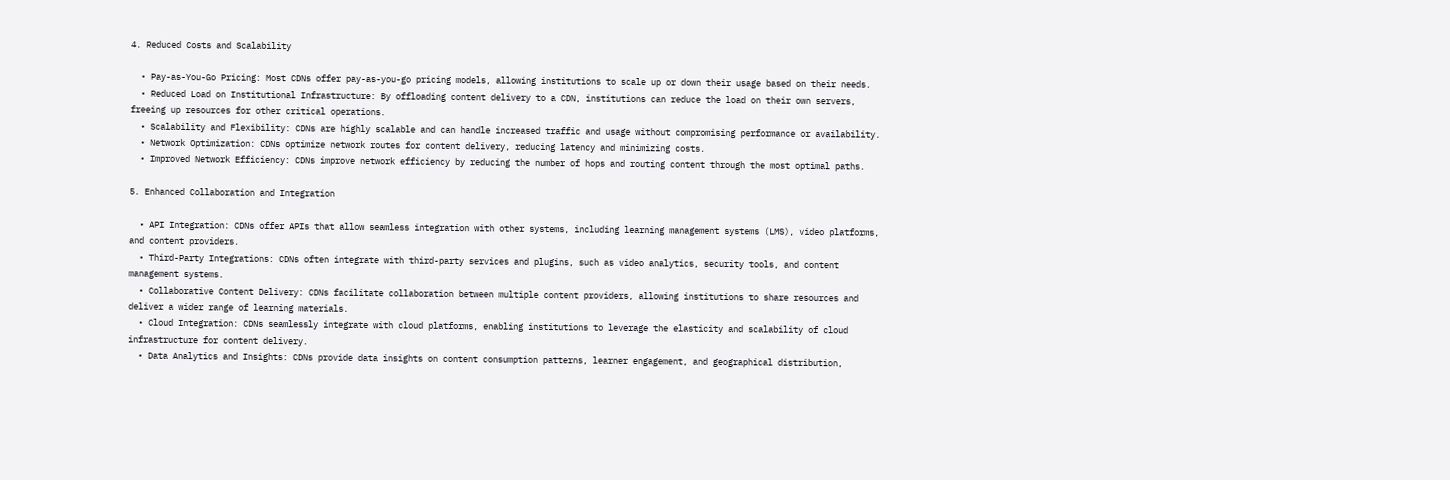4. Reduced Costs and Scalability

  • Pay-as-You-Go Pricing: Most CDNs offer pay-as-you-go pricing models, allowing institutions to scale up or down their usage based on their needs.
  • Reduced Load on Institutional Infrastructure: By offloading content delivery to a CDN, institutions can reduce the load on their own servers, freeing up resources for other critical operations.
  • Scalability and Flexibility: CDNs are highly scalable and can handle increased traffic and usage without compromising performance or availability.
  • Network Optimization: CDNs optimize network routes for content delivery, reducing latency and minimizing costs.
  • Improved Network Efficiency: CDNs improve network efficiency by reducing the number of hops and routing content through the most optimal paths.

5. Enhanced Collaboration and Integration

  • API Integration: CDNs offer APIs that allow seamless integration with other systems, including learning management systems (LMS), video platforms, and content providers.
  • Third-Party Integrations: CDNs often integrate with third-party services and plugins, such as video analytics, security tools, and content management systems.
  • Collaborative Content Delivery: CDNs facilitate collaboration between multiple content providers, allowing institutions to share resources and deliver a wider range of learning materials.
  • Cloud Integration: CDNs seamlessly integrate with cloud platforms, enabling institutions to leverage the elasticity and scalability of cloud infrastructure for content delivery.
  • Data Analytics and Insights: CDNs provide data insights on content consumption patterns, learner engagement, and geographical distribution,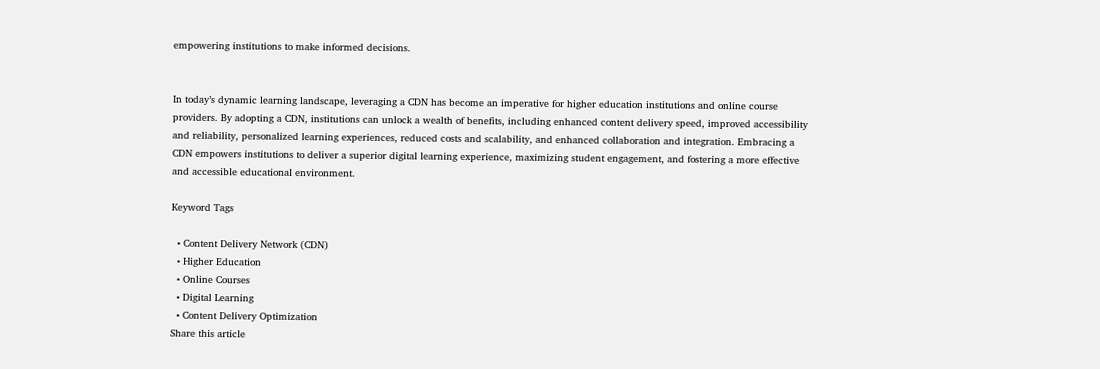empowering institutions to make informed decisions.


In today’s dynamic learning landscape, leveraging a CDN has become an imperative for higher education institutions and online course providers. By adopting a CDN, institutions can unlock a wealth of benefits, including enhanced content delivery speed, improved accessibility and reliability, personalized learning experiences, reduced costs and scalability, and enhanced collaboration and integration. Embracing a CDN empowers institutions to deliver a superior digital learning experience, maximizing student engagement, and fostering a more effective and accessible educational environment.

Keyword Tags

  • Content Delivery Network (CDN)
  • Higher Education
  • Online Courses
  • Digital Learning
  • Content Delivery Optimization
Share this article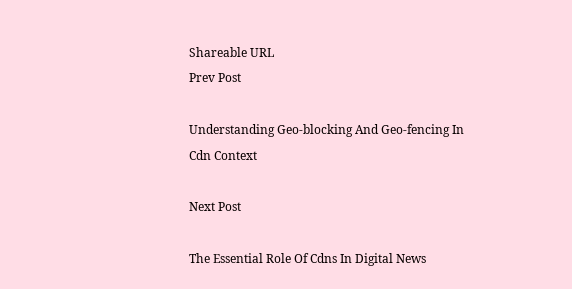Shareable URL
Prev Post

Understanding Geo-blocking And Geo-fencing In Cdn Context

Next Post

The Essential Role Of Cdns In Digital News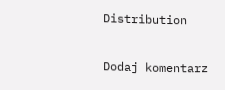Distribution

Dodaj komentarz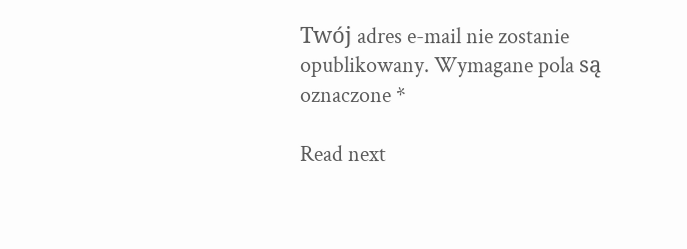Twój adres e-mail nie zostanie opublikowany. Wymagane pola są oznaczone *

Read next